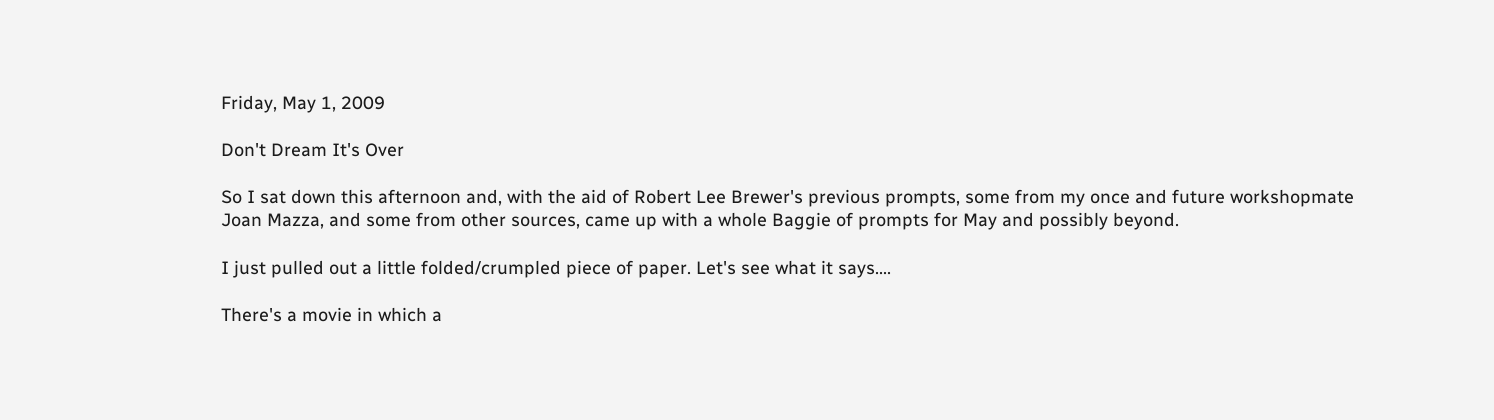Friday, May 1, 2009

Don't Dream It's Over

So I sat down this afternoon and, with the aid of Robert Lee Brewer's previous prompts, some from my once and future workshopmate Joan Mazza, and some from other sources, came up with a whole Baggie of prompts for May and possibly beyond.

I just pulled out a little folded/crumpled piece of paper. Let's see what it says....

There's a movie in which a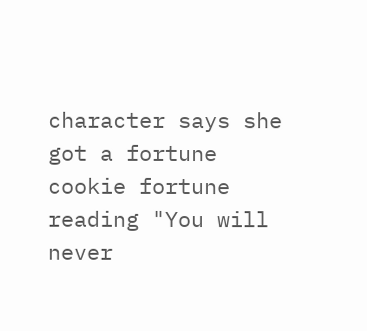character says she got a fortune cookie fortune reading "You will never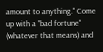amount to anything." Come up with a "bad fortune" (whatever that means) and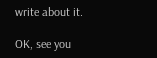write about it.

OK, see you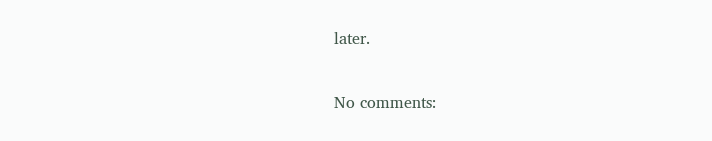later.

No comments: